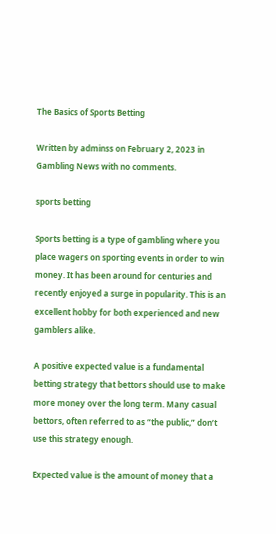The Basics of Sports Betting

Written by adminss on February 2, 2023 in Gambling News with no comments.

sports betting

Sports betting is a type of gambling where you place wagers on sporting events in order to win money. It has been around for centuries and recently enjoyed a surge in popularity. This is an excellent hobby for both experienced and new gamblers alike.

A positive expected value is a fundamental betting strategy that bettors should use to make more money over the long term. Many casual bettors, often referred to as “the public,” don’t use this strategy enough.

Expected value is the amount of money that a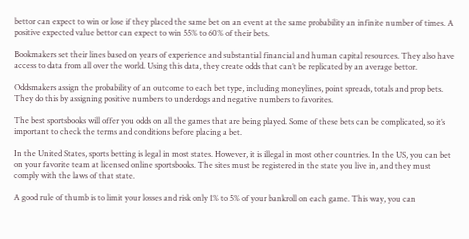bettor can expect to win or lose if they placed the same bet on an event at the same probability an infinite number of times. A positive expected value bettor can expect to win 55% to 60% of their bets.

Bookmakers set their lines based on years of experience and substantial financial and human capital resources. They also have access to data from all over the world. Using this data, they create odds that can’t be replicated by an average bettor.

Oddsmakers assign the probability of an outcome to each bet type, including moneylines, point spreads, totals and prop bets. They do this by assigning positive numbers to underdogs and negative numbers to favorites.

The best sportsbooks will offer you odds on all the games that are being played. Some of these bets can be complicated, so it’s important to check the terms and conditions before placing a bet.

In the United States, sports betting is legal in most states. However, it is illegal in most other countries. In the US, you can bet on your favorite team at licensed online sportsbooks. The sites must be registered in the state you live in, and they must comply with the laws of that state.

A good rule of thumb is to limit your losses and risk only 1% to 5% of your bankroll on each game. This way, you can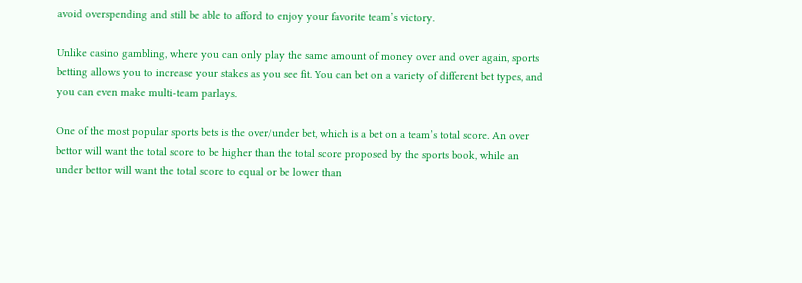avoid overspending and still be able to afford to enjoy your favorite team’s victory.

Unlike casino gambling, where you can only play the same amount of money over and over again, sports betting allows you to increase your stakes as you see fit. You can bet on a variety of different bet types, and you can even make multi-team parlays.

One of the most popular sports bets is the over/under bet, which is a bet on a team’s total score. An over bettor will want the total score to be higher than the total score proposed by the sports book, while an under bettor will want the total score to equal or be lower than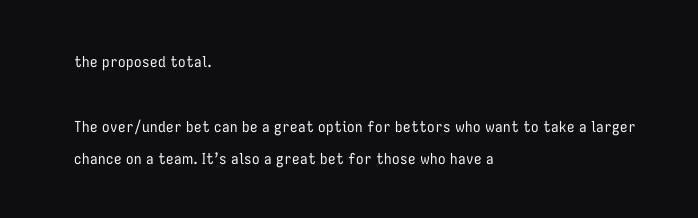the proposed total.

The over/under bet can be a great option for bettors who want to take a larger chance on a team. It’s also a great bet for those who have a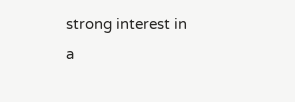strong interest in a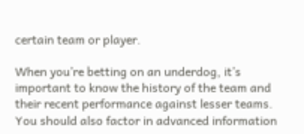certain team or player.

When you’re betting on an underdog, it’s important to know the history of the team and their recent performance against lesser teams. You should also factor in advanced information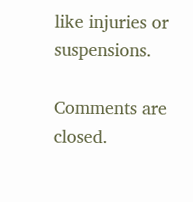like injuries or suspensions.

Comments are closed.